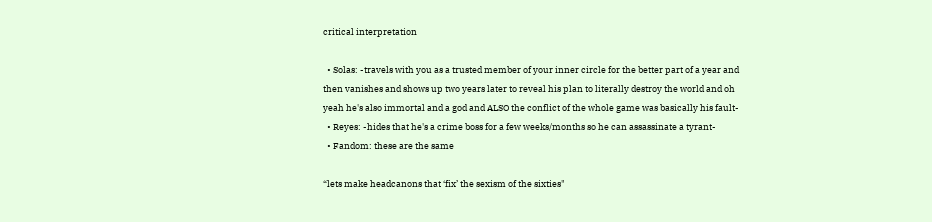critical interpretation

  • Solas: -travels with you as a trusted member of your inner circle for the better part of a year and then vanishes and shows up two years later to reveal his plan to literally destroy the world and oh yeah he's also immortal and a god and ALSO the conflict of the whole game was basically his fault-
  • Reyes: -hides that he's a crime boss for a few weeks/months so he can assassinate a tyrant-
  • Fandom: these are the same

“lets make headcanons that ‘fix’ the sexism of the sixties"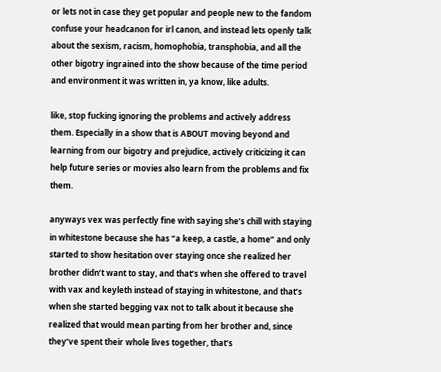or lets not in case they get popular and people new to the fandom confuse your headcanon for irl canon, and instead lets openly talk about the sexism, racism, homophobia, transphobia, and all the other bigotry ingrained into the show because of the time period and environment it was written in, ya know, like adults.

like, stop fucking ignoring the problems and actively address them. Especially in a show that is ABOUT moving beyond and learning from our bigotry and prejudice, actively criticizing it can help future series or movies also learn from the problems and fix them.

anyways vex was perfectly fine with saying she’s chill with staying in whitestone because she has “a keep, a castle, a home” and only started to show hesitation over staying once she realized her brother didn’t want to stay, and that’s when she offered to travel with vax and keyleth instead of staying in whitestone, and that’s when she started begging vax not to talk about it because she realized that would mean parting from her brother and, since they’ve spent their whole lives together, that’s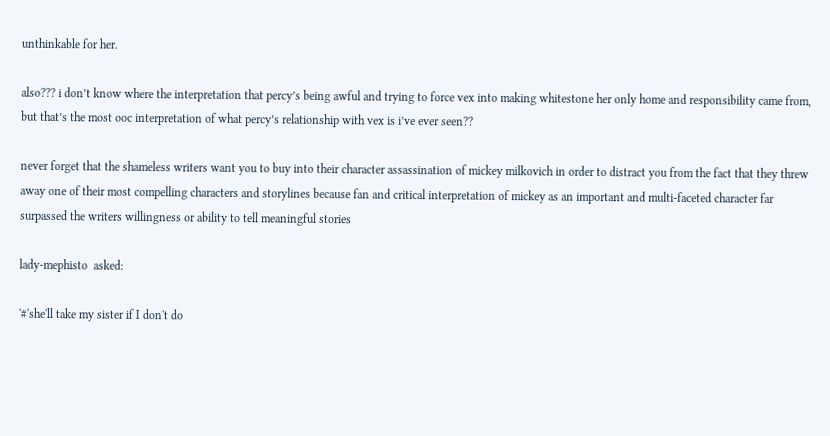unthinkable for her.

also??? i don’t know where the interpretation that percy’s being awful and trying to force vex into making whitestone her only home and responsibility came from, but that’s the most ooc interpretation of what percy’s relationship with vex is i’ve ever seen??

never forget that the shameless writers want you to buy into their character assassination of mickey milkovich in order to distract you from the fact that they threw away one of their most compelling characters and storylines because fan and critical interpretation of mickey as an important and multi-faceted character far surpassed the writers willingness or ability to tell meaningful stories

lady-mephisto  asked:

'#'she'll take my sister if I don't do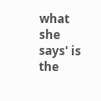what she says' is the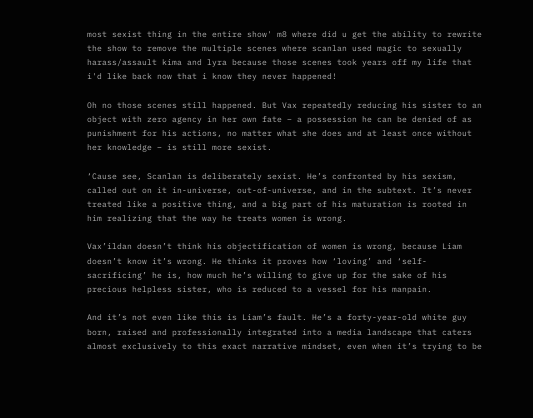most sexist thing in the entire show' m8 where did u get the ability to rewrite the show to remove the multiple scenes where scanlan used magic to sexually harass/assault kima and lyra because those scenes took years off my life that i'd like back now that i know they never happened!

Oh no those scenes still happened. But Vax repeatedly reducing his sister to an object with zero agency in her own fate – a possession he can be denied of as punishment for his actions, no matter what she does and at least once without her knowledge – is still more sexist.

‘Cause see, Scanlan is deliberately sexist. He’s confronted by his sexism, called out on it in-universe, out-of-universe, and in the subtext. It’s never treated like a positive thing, and a big part of his maturation is rooted in him realizing that the way he treats women is wrong.

Vax’ildan doesn’t think his objectification of women is wrong, because Liam doesn’t know it’s wrong. He thinks it proves how ‘loving’ and ‘self-sacrificing’ he is, how much he’s willing to give up for the sake of his precious helpless sister, who is reduced to a vessel for his manpain.

And it’s not even like this is Liam’s fault. He’s a forty-year-old white guy born, raised and professionally integrated into a media landscape that caters almost exclusively to this exact narrative mindset, even when it’s trying to be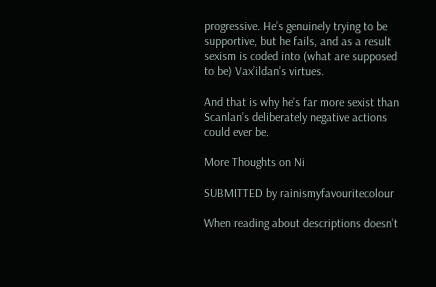progressive. He’s genuinely trying to be supportive, but he fails, and as a result sexism is coded into (what are supposed to be) Vax’ildan’s virtues.

And that is why he’s far more sexist than Scanlan’s deliberately negative actions could ever be.

More Thoughts on Ni

SUBMITTED by rainismyfavouritecolour

When reading about descriptions doesn’t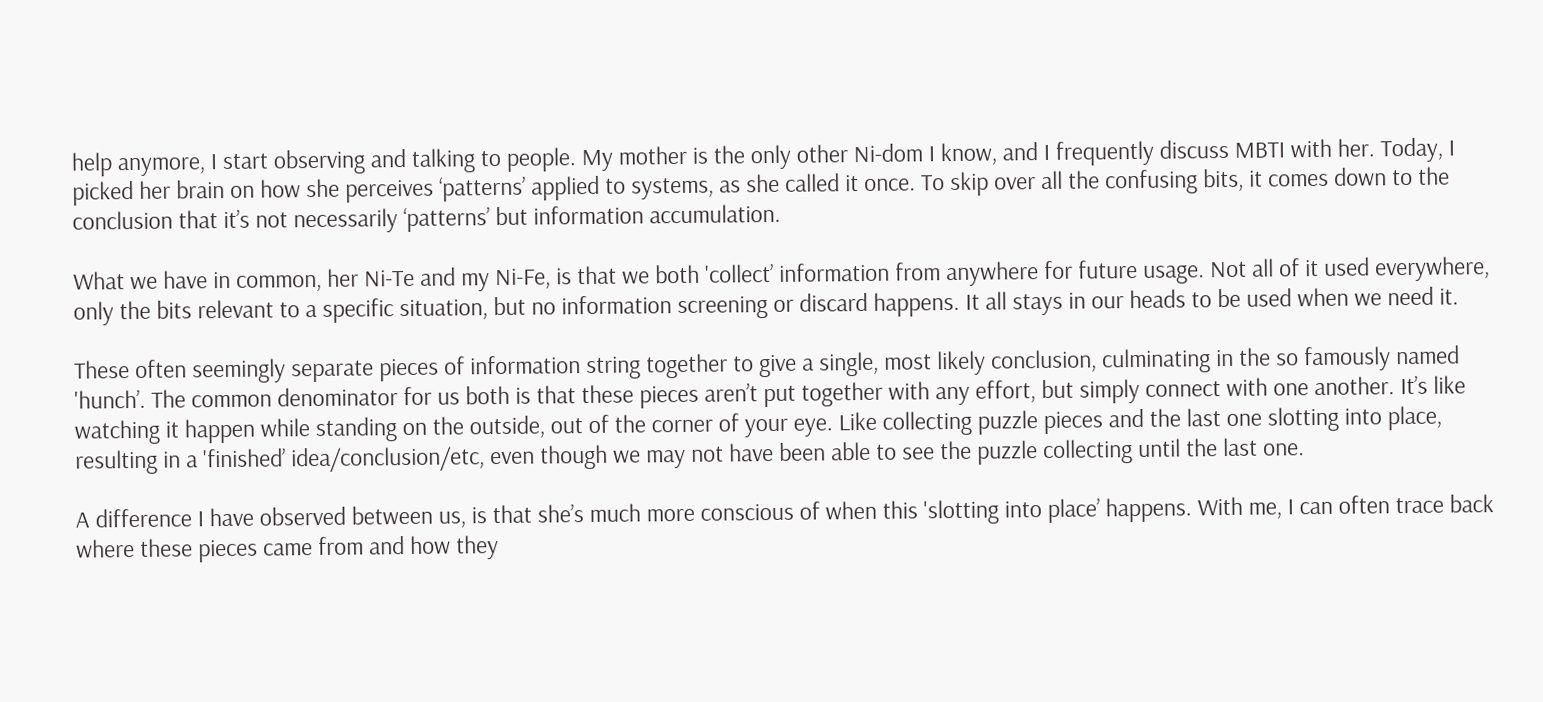help anymore, I start observing and talking to people. My mother is the only other Ni-dom I know, and I frequently discuss MBTI with her. Today, I picked her brain on how she perceives ‘patterns’ applied to systems, as she called it once. To skip over all the confusing bits, it comes down to the conclusion that it’s not necessarily ‘patterns’ but information accumulation.

What we have in common, her Ni-Te and my Ni-Fe, is that we both 'collect’ information from anywhere for future usage. Not all of it used everywhere, only the bits relevant to a specific situation, but no information screening or discard happens. It all stays in our heads to be used when we need it.

These often seemingly separate pieces of information string together to give a single, most likely conclusion, culminating in the so famously named 'hunch’. The common denominator for us both is that these pieces aren’t put together with any effort, but simply connect with one another. It’s like watching it happen while standing on the outside, out of the corner of your eye. Like collecting puzzle pieces and the last one slotting into place, resulting in a 'finished’ idea/conclusion/etc, even though we may not have been able to see the puzzle collecting until the last one.

A difference I have observed between us, is that she’s much more conscious of when this 'slotting into place’ happens. With me, I can often trace back where these pieces came from and how they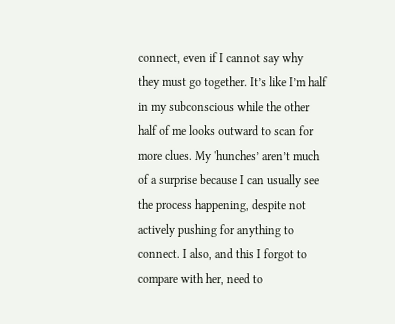connect, even if I cannot say why they must go together. It’s like I’m half in my subconscious while the other half of me looks outward to scan for more clues. My 'hunches’ aren’t much of a surprise because I can usually see the process happening, despite not actively pushing for anything to connect. I also, and this I forgot to compare with her, need to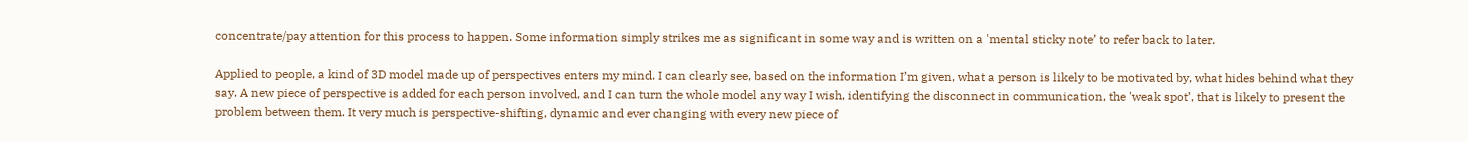concentrate/pay attention for this process to happen. Some information simply strikes me as significant in some way and is written on a 'mental sticky note’ to refer back to later.

Applied to people, a kind of 3D model made up of perspectives enters my mind. I can clearly see, based on the information I’m given, what a person is likely to be motivated by, what hides behind what they say. A new piece of perspective is added for each person involved, and I can turn the whole model any way I wish, identifying the disconnect in communication, the 'weak spot’, that is likely to present the problem between them. It very much is perspective-shifting, dynamic and ever changing with every new piece of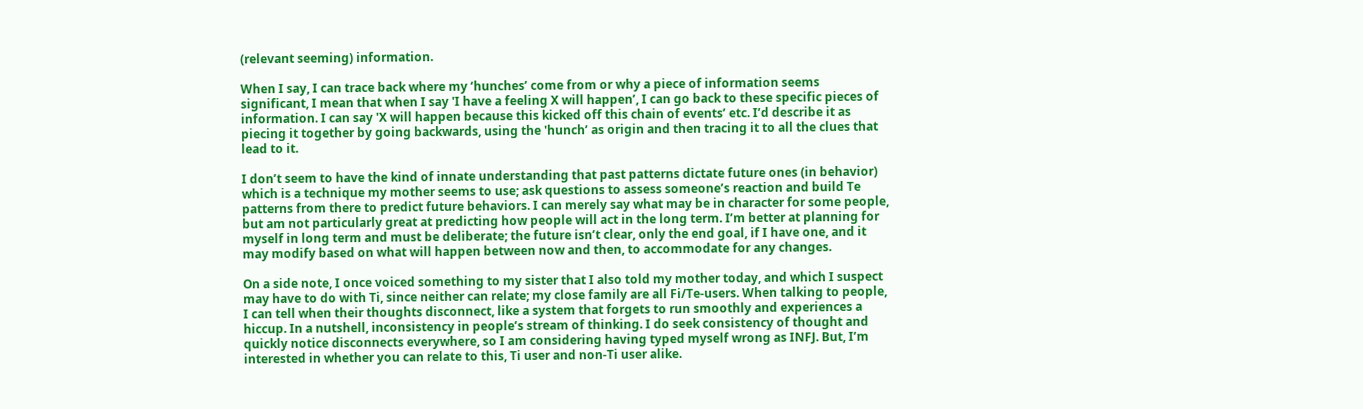(relevant seeming) information.

When I say, I can trace back where my ‘hunches’ come from or why a piece of information seems significant, I mean that when I say 'I have a feeling X will happen’, I can go back to these specific pieces of information. I can say 'X will happen because this kicked off this chain of events’ etc. I’d describe it as piecing it together by going backwards, using the 'hunch’ as origin and then tracing it to all the clues that lead to it.

I don’t seem to have the kind of innate understanding that past patterns dictate future ones (in behavior) which is a technique my mother seems to use; ask questions to assess someone’s reaction and build Te patterns from there to predict future behaviors. I can merely say what may be in character for some people, but am not particularly great at predicting how people will act in the long term. I’m better at planning for myself in long term and must be deliberate; the future isn’t clear, only the end goal, if I have one, and it may modify based on what will happen between now and then, to accommodate for any changes.

On a side note, I once voiced something to my sister that I also told my mother today, and which I suspect may have to do with Ti, since neither can relate; my close family are all Fi/Te-users. When talking to people, I can tell when their thoughts disconnect, like a system that forgets to run smoothly and experiences a hiccup. In a nutshell, inconsistency in people’s stream of thinking. I do seek consistency of thought and quickly notice disconnects everywhere, so I am considering having typed myself wrong as INFJ. But, I’m interested in whether you can relate to this, Ti user and non-Ti user alike.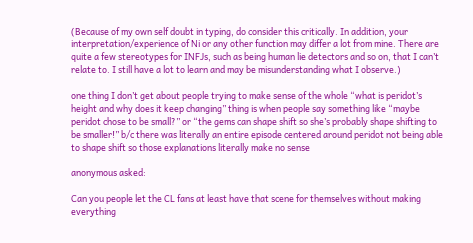(Because of my own self doubt in typing, do consider this critically. In addition, your interpretation/experience of Ni or any other function may differ a lot from mine. There are quite a few stereotypes for INFJs, such as being human lie detectors and so on, that I can’t relate to. I still have a lot to learn and may be misunderstanding what I observe.)

one thing I don’t get about people trying to make sense of the whole “what is peridot’s height and why does it keep changing” thing is when people say something like “maybe peridot chose to be small?” or “the gems can shape shift so she’s probably shape shifting to be smaller!” b/c there was literally an entire episode centered around peridot not being able to shape shift so those explanations literally make no sense

anonymous asked:

Can you people let the CL fans at least have that scene for themselves without making everything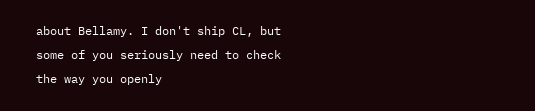about Bellamy. I don't ship CL, but some of you seriously need to check the way you openly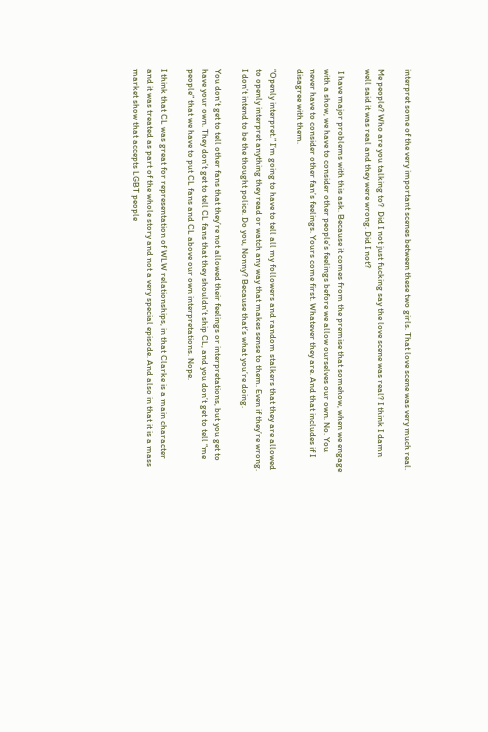interpret some of the very important scenes between these two girls. That love scene was very much real.

Me people? Who are you talking to?  Did I not just fucking say the love scene was real? I think I damn well said it was real and they were wrong. Did I not?

 I have major problems with this ask. Because it comes from the premise that somehow, when we engage with a show, we have to consider other people’s feelings before we allow ourselves our own. No. You never have to consider other fan’s feelings. Yours come first. Whatever they are. And that includes if I disagree with them.

“Openly interpret.” I’m going to have to tell all my followers and random stalkers that they are allowed to openly interpret anything they read or watch any way that makes sense to them. Even if they’re wrong. I don’t intend to be the thought police. Do you, Nonny? Because that’s what you’re doing.

You don’t get to tell other fans that they’re not allowed their feelings or interpretations, but you get to have your own. They don’t get to tell CL fans that they shouldn’t ship CL, and you don’t get to tell “me people” that we have to put CL fans and CL above our own interpretations. Nope.

I think that CL was great for representation of WLW relationships, in that Clarke is a main character and it was treated as part of the whole story and not a very special episode. And also in that it is a mass market show that accepts LGBT people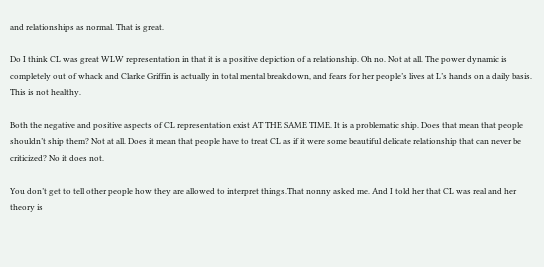and relationships as normal. That is great.

Do I think CL was great WLW representation in that it is a positive depiction of a relationship. Oh no. Not at all. The power dynamic is completely out of whack and Clarke Griffin is actually in total mental breakdown, and fears for her people’s lives at L’s hands on a daily basis. This is not healthy.

Both the negative and positive aspects of CL representation exist AT THE SAME TIME. It is a problematic ship. Does that mean that people shouldn’t ship them? Not at all. Does it mean that people have to treat CL as if it were some beautiful delicate relationship that can never be criticized? No it does not.

You don’t get to tell other people how they are allowed to interpret things.That nonny asked me. And I told her that CL was real and her theory is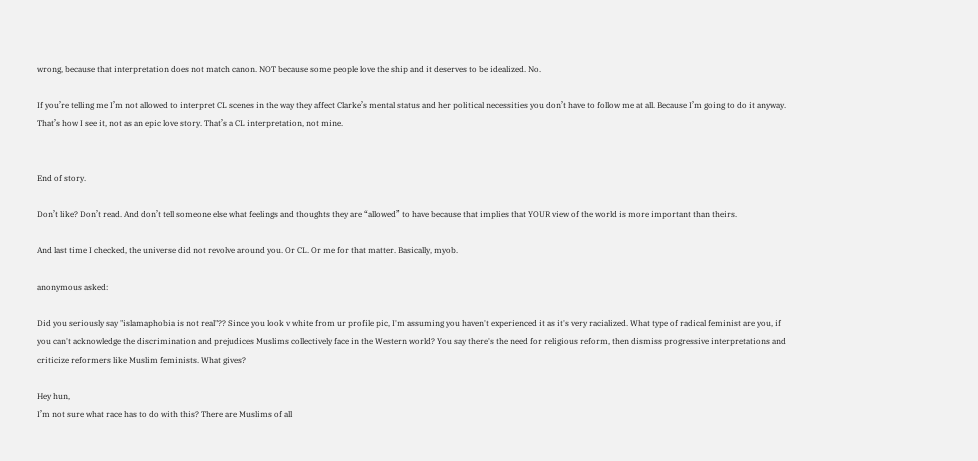wrong, because that interpretation does not match canon. NOT because some people love the ship and it deserves to be idealized. No.

If you’re telling me I’m not allowed to interpret CL scenes in the way they affect Clarke’s mental status and her political necessities you don’t have to follow me at all. Because I’m going to do it anyway. That’s how I see it, not as an epic love story. That’s a CL interpretation, not mine.


End of story.

Don’t like? Don’t read. And don’t tell someone else what feelings and thoughts they are “allowed” to have because that implies that YOUR view of the world is more important than theirs.

And last time I checked, the universe did not revolve around you. Or CL. Or me for that matter. Basically, myob.

anonymous asked:

Did you seriously say "islamaphobia is not real"?? Since you look v white from ur profile pic, I'm assuming you haven't experienced it as it's very racialized. What type of radical feminist are you, if you can't acknowledge the discrimination and prejudices Muslims collectively face in the Western world? You say there's the need for religious reform, then dismiss progressive interpretations and criticize reformers like Muslim feminists. What gives?

Hey hun,
I’m not sure what race has to do with this? There are Muslims of all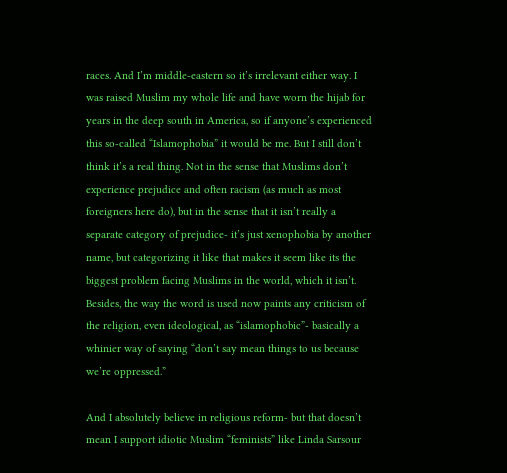races. And I’m middle-eastern so it’s irrelevant either way. I was raised Muslim my whole life and have worn the hijab for years in the deep south in America, so if anyone’s experienced this so-called “Islamophobia” it would be me. But I still don’t think it’s a real thing. Not in the sense that Muslims don’t experience prejudice and often racism (as much as most foreigners here do), but in the sense that it isn’t really a separate category of prejudice- it’s just xenophobia by another name, but categorizing it like that makes it seem like its the biggest problem facing Muslims in the world, which it isn’t. Besides, the way the word is used now paints any criticism of the religion, even ideological, as “islamophobic”- basically a whinier way of saying “don’t say mean things to us because we’re oppressed.”

And I absolutely believe in religious reform- but that doesn’t mean I support idiotic Muslim “feminists” like Linda Sarsour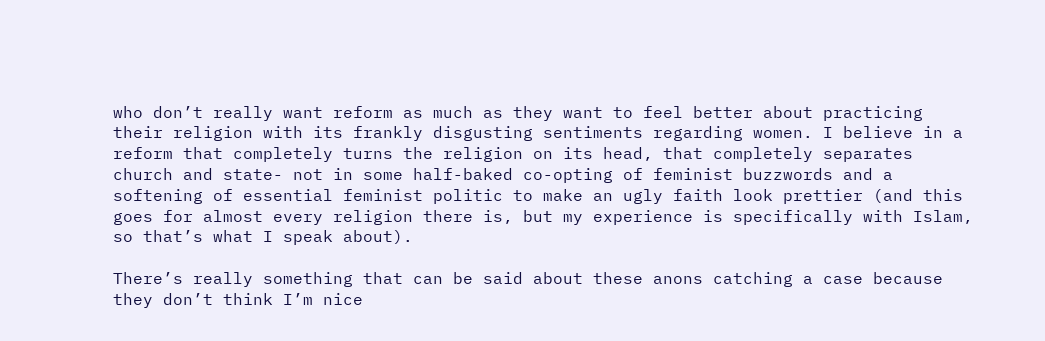who don’t really want reform as much as they want to feel better about practicing their religion with its frankly disgusting sentiments regarding women. I believe in a reform that completely turns the religion on its head, that completely separates church and state- not in some half-baked co-opting of feminist buzzwords and a softening of essential feminist politic to make an ugly faith look prettier (and this goes for almost every religion there is, but my experience is specifically with Islam, so that’s what I speak about).

There’s really something that can be said about these anons catching a case because they don’t think I’m nice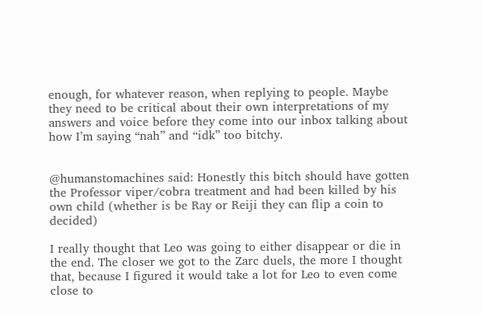enough, for whatever reason, when replying to people. Maybe they need to be critical about their own interpretations of my answers and voice before they come into our inbox talking about how I’m saying “nah” and “idk” too bitchy.


@humanstomachines said: Honestly this bitch should have gotten the Professor viper/cobra treatment and had been killed by his own child (whether is be Ray or Reiji they can flip a coin to decided)

I really thought that Leo was going to either disappear or die in the end. The closer we got to the Zarc duels, the more I thought that, because I figured it would take a lot for Leo to even come close to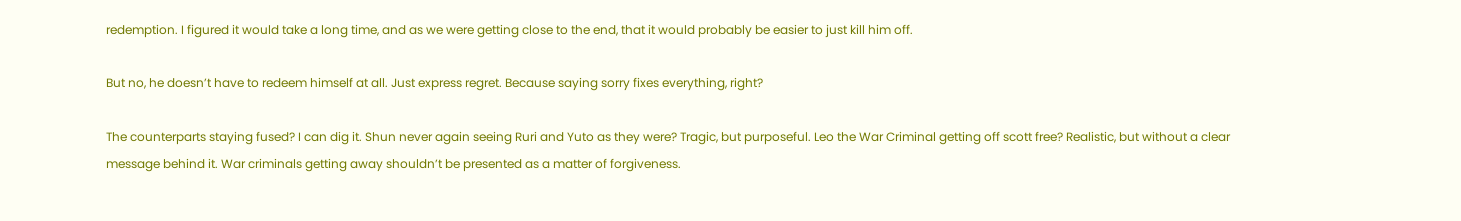redemption. I figured it would take a long time, and as we were getting close to the end, that it would probably be easier to just kill him off.

But no, he doesn’t have to redeem himself at all. Just express regret. Because saying sorry fixes everything, right?

The counterparts staying fused? I can dig it. Shun never again seeing Ruri and Yuto as they were? Tragic, but purposeful. Leo the War Criminal getting off scott free? Realistic, but without a clear message behind it. War criminals getting away shouldn’t be presented as a matter of forgiveness.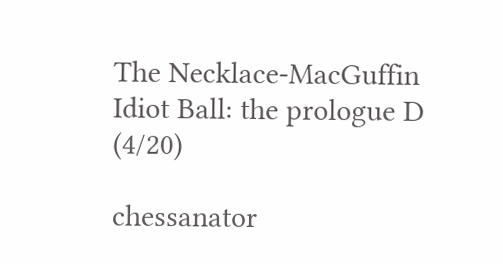The Necklace-MacGuffin Idiot Ball: the prologue D (4/20)

chessanator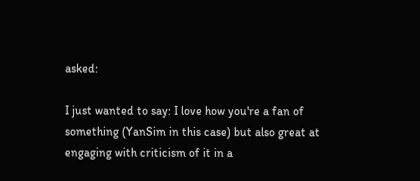asked:

I just wanted to say: I love how you're a fan of something (YanSim in this case) but also great at engaging with criticism of it in a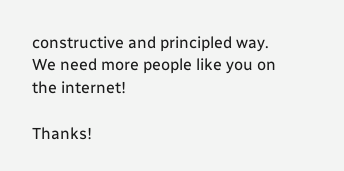constructive and principled way. We need more people like you on the internet!

Thanks!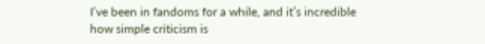I’ve been in fandoms for a while, and it’s incredible how simple criticism is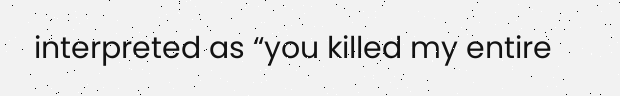interpreted as “you killed my entire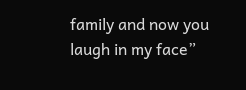family and now you laugh in my face”